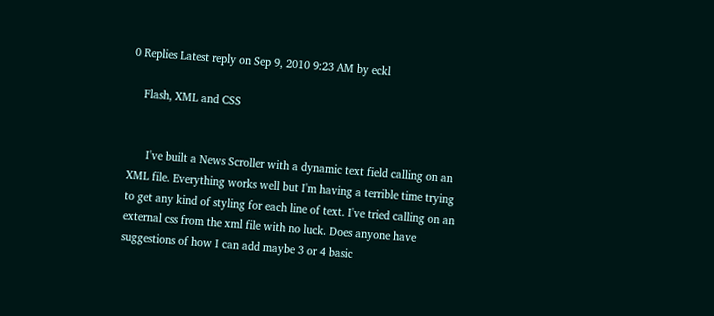0 Replies Latest reply on Sep 9, 2010 9:23 AM by eckl

    Flash, XML and CSS


      I've built a News Scroller with a dynamic text field calling on an XML file. Everything works well but I'm having a terrible time trying to get any kind of styling for each line of text. I've tried calling on an external css from the xml file with no luck. Does anyone have suggestions of how I can add maybe 3 or 4 basic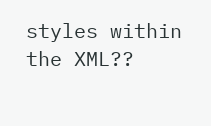styles within the XML??